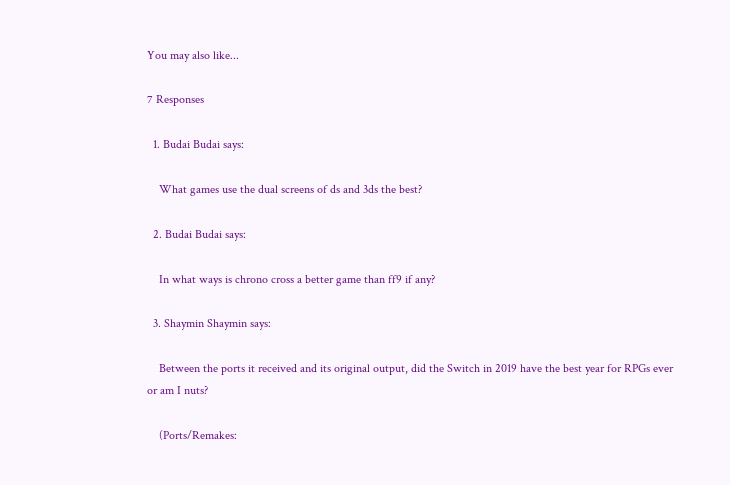You may also like...

7 Responses

  1. Budai Budai says:

    What games use the dual screens of ds and 3ds the best?

  2. Budai Budai says:

    In what ways is chrono cross a better game than ff9 if any?

  3. Shaymin Shaymin says:

    Between the ports it received and its original output, did the Switch in 2019 have the best year for RPGs ever or am I nuts?

    (Ports/Remakes: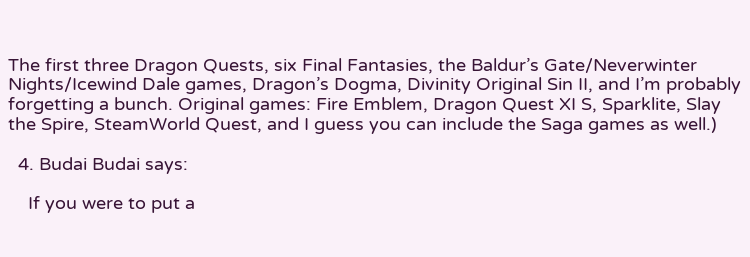The first three Dragon Quests, six Final Fantasies, the Baldur’s Gate/Neverwinter Nights/Icewind Dale games, Dragon’s Dogma, Divinity Original Sin II, and I’m probably forgetting a bunch. Original games: Fire Emblem, Dragon Quest XI S, Sparklite, Slay the Spire, SteamWorld Quest, and I guess you can include the Saga games as well.)

  4. Budai Budai says:

    If you were to put a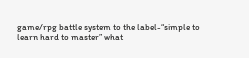game/rpg battle system to the label-“simple to learn hard to master” what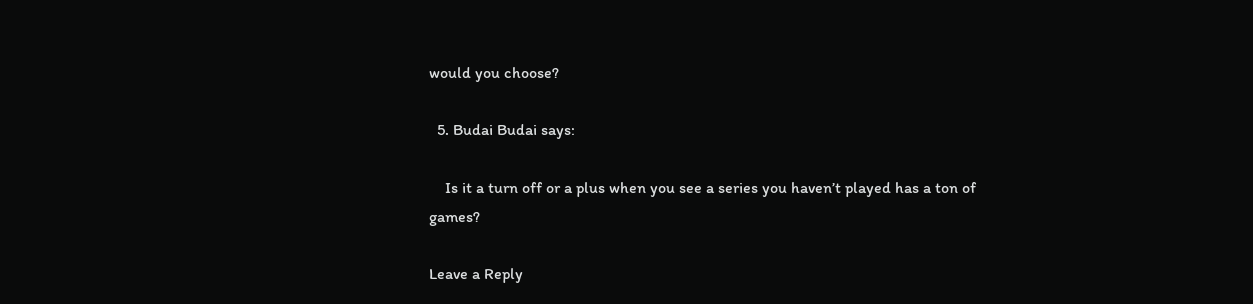would you choose?

  5. Budai Budai says:

    Is it a turn off or a plus when you see a series you haven’t played has a ton of games?

Leave a Reply